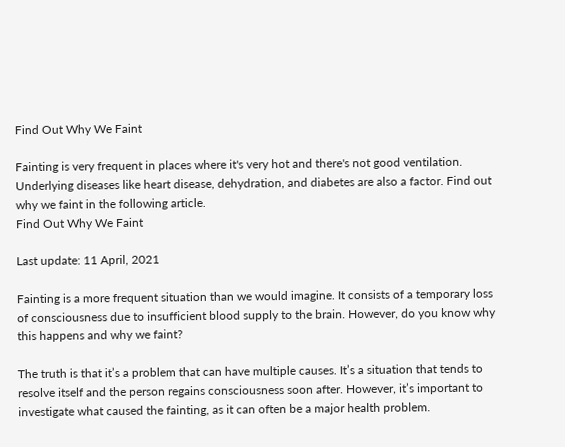Find Out Why We Faint

Fainting is very frequent in places where it's very hot and there's not good ventilation. Underlying diseases like heart disease, dehydration, and diabetes are also a factor. Find out why we faint in the following article.
Find Out Why We Faint

Last update: 11 April, 2021

Fainting is a more frequent situation than we would imagine. It consists of a temporary loss of consciousness due to insufficient blood supply to the brain. However, do you know why this happens and why we faint?

The truth is that it’s a problem that can have multiple causes. It’s a situation that tends to resolve itself and the person regains consciousness soon after. However, it’s important to investigate what caused the fainting, as it can often be a major health problem.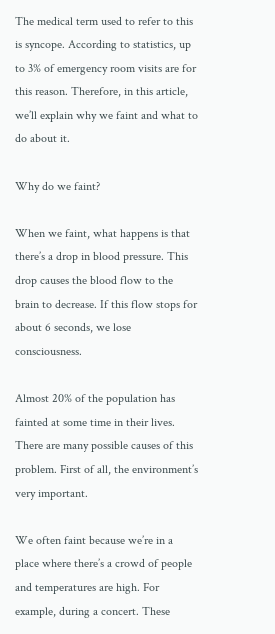The medical term used to refer to this is syncope. According to statistics, up to 3% of emergency room visits are for this reason. Therefore, in this article, we’ll explain why we faint and what to do about it.

Why do we faint?

When we faint, what happens is that there’s a drop in blood pressure. This drop causes the blood flow to the brain to decrease. If this flow stops for about 6 seconds, we lose consciousness.

Almost 20% of the population has fainted at some time in their lives. There are many possible causes of this problem. First of all, the environment’s very important.

We often faint because we’re in a place where there’s a crowd of people and temperatures are high. For example, during a concert. These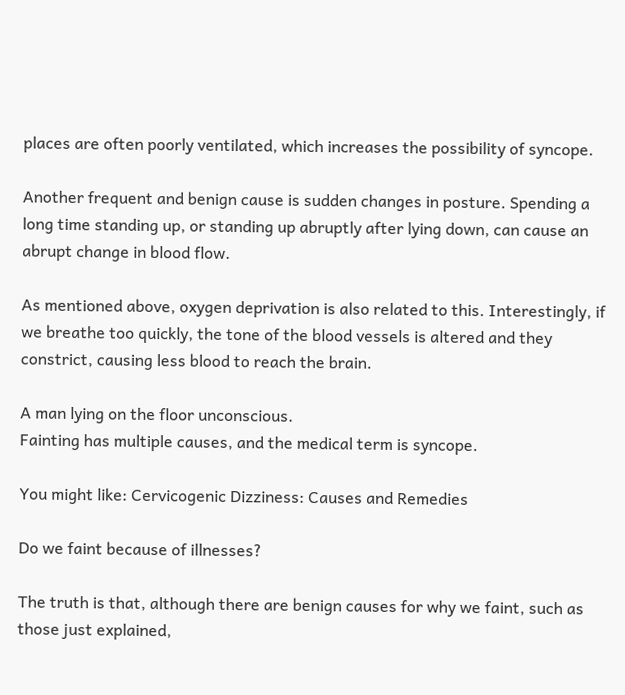places are often poorly ventilated, which increases the possibility of syncope.

Another frequent and benign cause is sudden changes in posture. Spending a long time standing up, or standing up abruptly after lying down, can cause an abrupt change in blood flow.

As mentioned above, oxygen deprivation is also related to this. Interestingly, if we breathe too quickly, the tone of the blood vessels is altered and they constrict, causing less blood to reach the brain.

A man lying on the floor unconscious.
Fainting has multiple causes, and the medical term is syncope.

You might like: Cervicogenic Dizziness: Causes and Remedies

Do we faint because of illnesses?

The truth is that, although there are benign causes for why we faint, such as those just explained,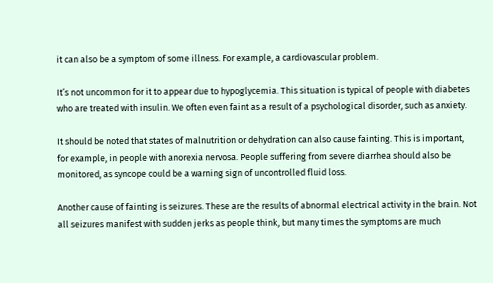it can also be a symptom of some illness. For example, a cardiovascular problem.

It’s not uncommon for it to appear due to hypoglycemia. This situation is typical of people with diabetes who are treated with insulin. We often even faint as a result of a psychological disorder, such as anxiety.

It should be noted that states of malnutrition or dehydration can also cause fainting. This is important, for example, in people with anorexia nervosa. People suffering from severe diarrhea should also be monitored, as syncope could be a warning sign of uncontrolled fluid loss.

Another cause of fainting is seizures. These are the results of abnormal electrical activity in the brain. Not all seizures manifest with sudden jerks as people think, but many times the symptoms are much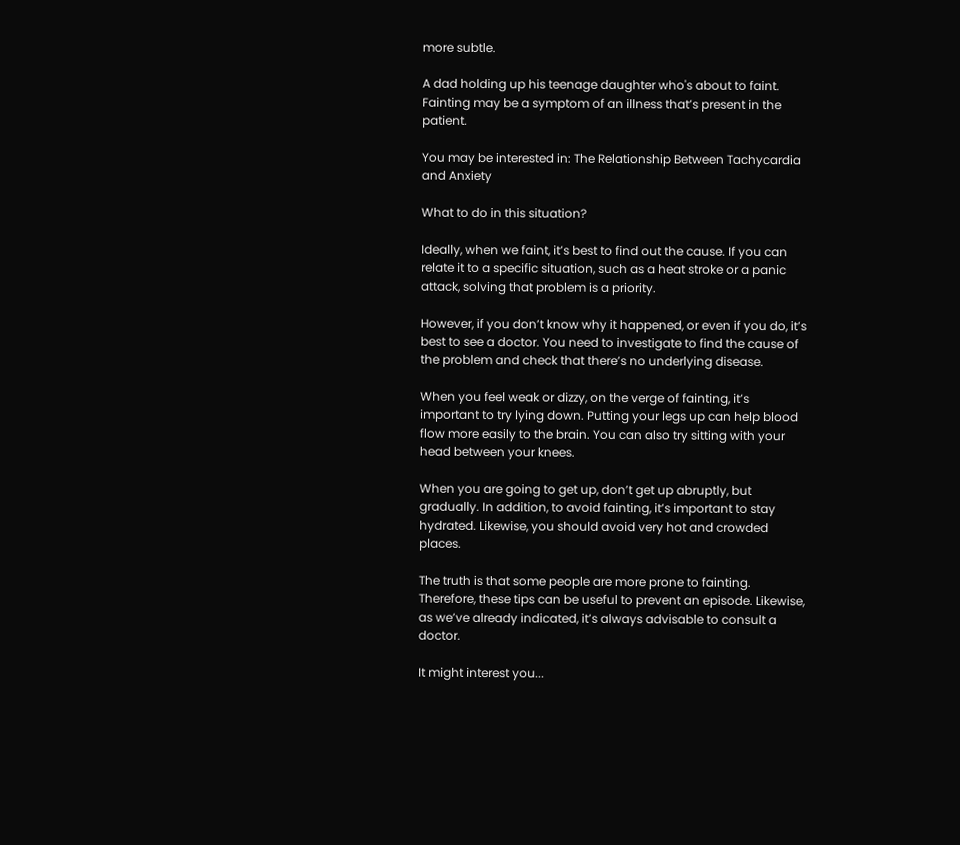more subtle.

A dad holding up his teenage daughter who's about to faint.
Fainting may be a symptom of an illness that’s present in the patient.

You may be interested in: The Relationship Between Tachycardia and Anxiety

What to do in this situation?

Ideally, when we faint, it’s best to find out the cause. If you can relate it to a specific situation, such as a heat stroke or a panic attack, solving that problem is a priority.

However, if you don’t know why it happened, or even if you do, it’s best to see a doctor. You need to investigate to find the cause of the problem and check that there’s no underlying disease.

When you feel weak or dizzy, on the verge of fainting, it’s important to try lying down. Putting your legs up can help blood flow more easily to the brain. You can also try sitting with your head between your knees.

When you are going to get up, don’t get up abruptly, but gradually. In addition, to avoid fainting, it’s important to stay hydrated. Likewise, you should avoid very hot and crowded places.

The truth is that some people are more prone to fainting. Therefore, these tips can be useful to prevent an episode. Likewise, as we’ve already indicated, it’s always advisable to consult a doctor.

It might interest you...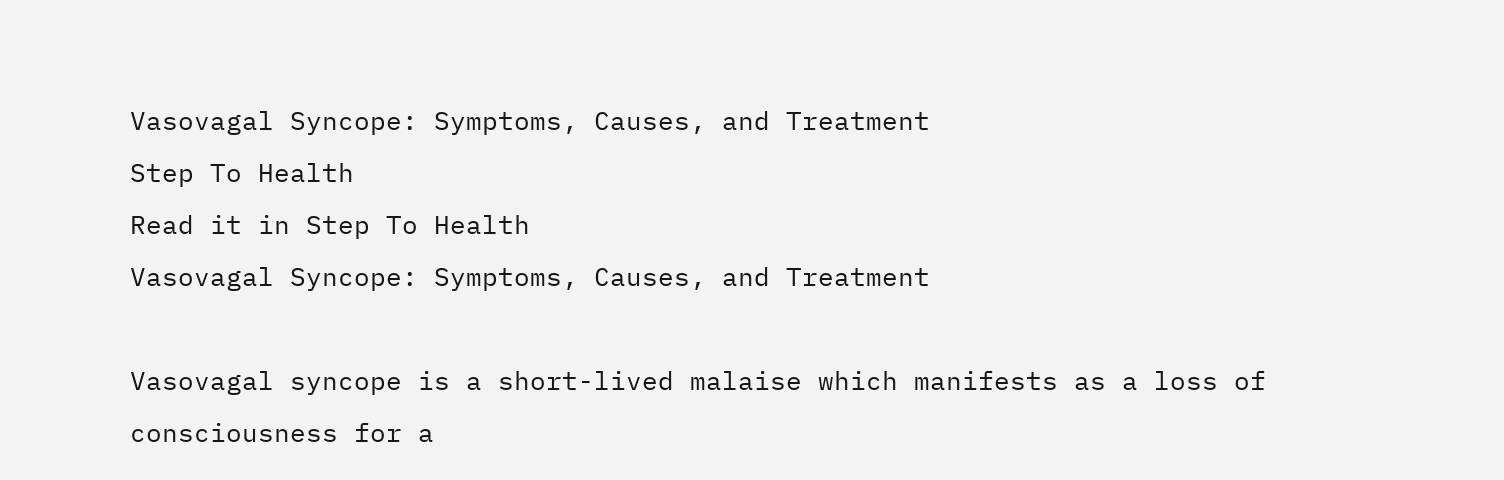Vasovagal Syncope: Symptoms, Causes, and Treatment
Step To Health
Read it in Step To Health
Vasovagal Syncope: Symptoms, Causes, and Treatment

Vasovagal syncope is a short-lived malaise which manifests as a loss of consciousness for a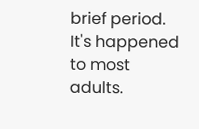brief period. It's happened to most adults.